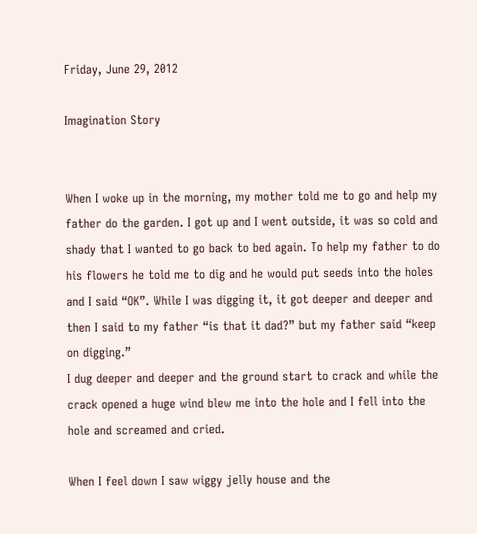Friday, June 29, 2012

Imagination Story


When I woke up in the morning, my mother told me to go and help my father do the garden. I got up and I went outside, it was so cold and shady that I wanted to go back to bed again. To help my father to do his flowers he told me to dig and he would put seeds into the holes and I said “OK”. While I was digging it, it got deeper and deeper and then I said to my father “is that it dad?” but my father said “keep on digging.”
I dug deeper and deeper and the ground start to crack and while the crack opened a huge wind blew me into the hole and I fell into the hole and screamed and cried.

When I feel down I saw wiggy jelly house and the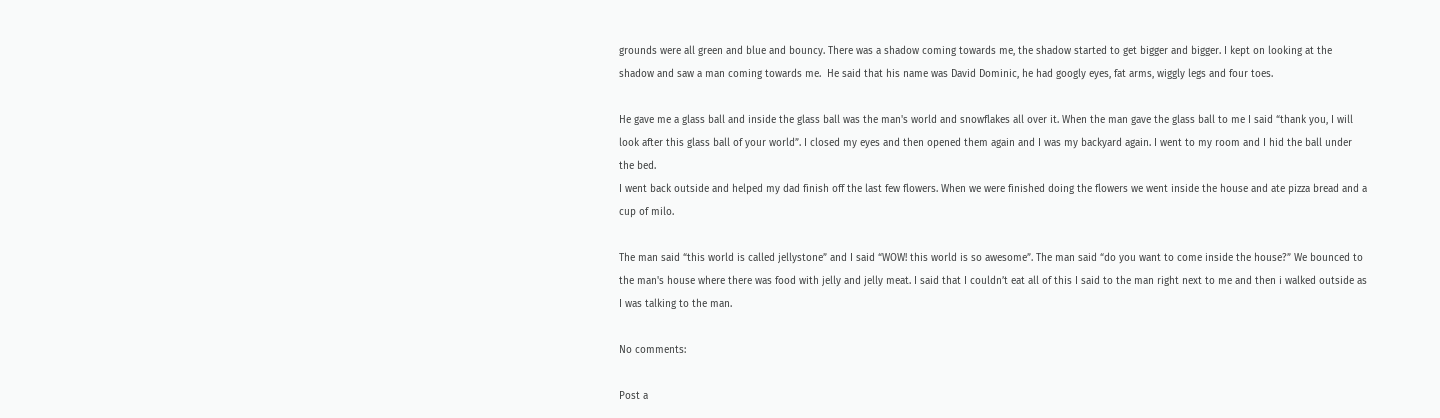grounds were all green and blue and bouncy. There was a shadow coming towards me, the shadow started to get bigger and bigger. I kept on looking at the shadow and saw a man coming towards me.  He said that his name was David Dominic, he had googly eyes, fat arms, wiggly legs and four toes.

He gave me a glass ball and inside the glass ball was the man's world and snowflakes all over it. When the man gave the glass ball to me I said “thank you, I will look after this glass ball of your world”. I closed my eyes and then opened them again and I was my backyard again. I went to my room and I hid the ball under the bed.
I went back outside and helped my dad finish off the last few flowers. When we were finished doing the flowers we went inside the house and ate pizza bread and a cup of milo.

The man said “this world is called jellystone” and I said “WOW! this world is so awesome”. The man said “do you want to come inside the house?” We bounced to the man's house where there was food with jelly and jelly meat. I said that I couldn’t eat all of this I said to the man right next to me and then i walked outside as I was talking to the man.

No comments:

Post a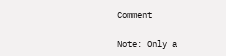Comment

Note: Only a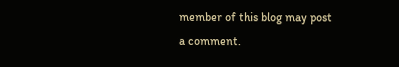member of this blog may post a comment.